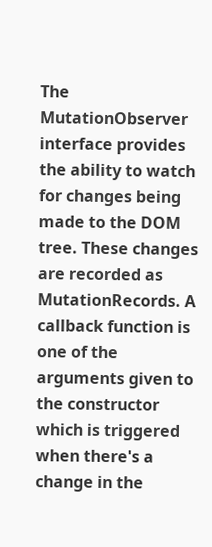The MutationObserver interface provides the ability to watch for changes being made to the DOM tree. These changes are recorded as MutationRecords. A callback function is one of the arguments given to the constructor which is triggered when there's a change in the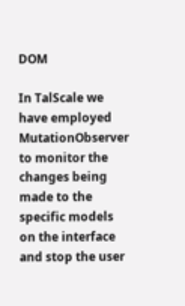DOM

In TalScale we have employed MutationObserver to monitor the changes being made to the specific models on the interface and stop the user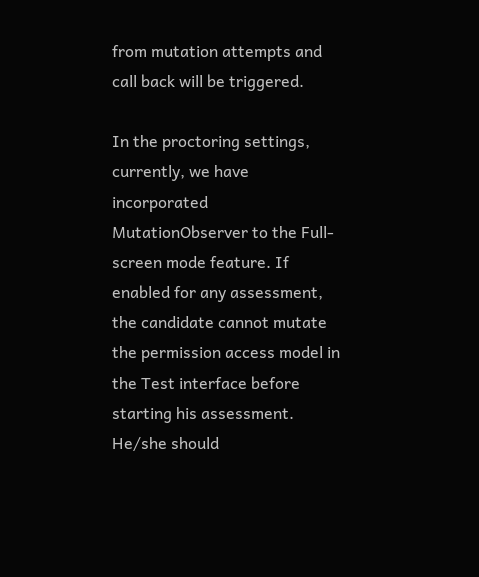from mutation attempts and call back will be triggered.

In the proctoring settings, currently, we have incorporated MutationObserver to the Full-screen mode feature. If enabled for any assessment, the candidate cannot mutate the permission access model in the Test interface before starting his assessment. He/she should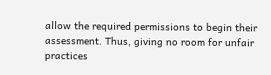allow the required permissions to begin their assessment. Thus, giving no room for unfair practices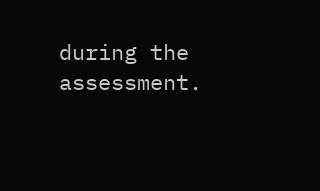during the assessment.